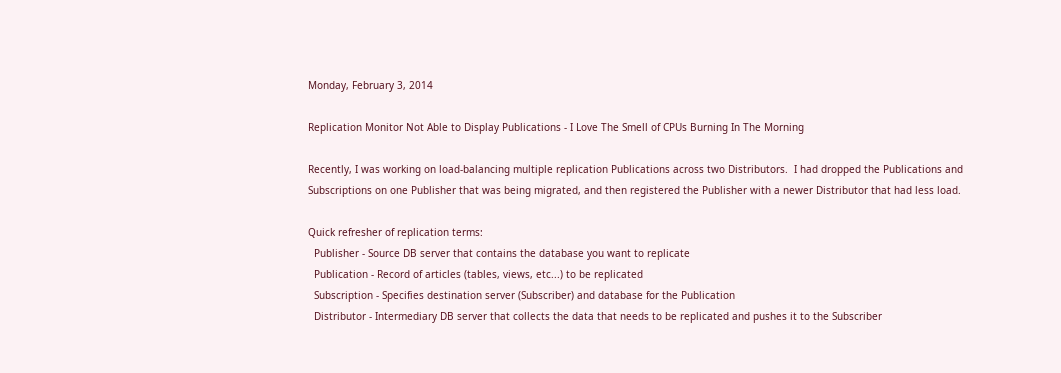Monday, February 3, 2014

Replication Monitor Not Able to Display Publications - I Love The Smell of CPUs Burning In The Morning

Recently, I was working on load-balancing multiple replication Publications across two Distributors.  I had dropped the Publications and Subscriptions on one Publisher that was being migrated, and then registered the Publisher with a newer Distributor that had less load.

Quick refresher of replication terms:
  Publisher - Source DB server that contains the database you want to replicate
  Publication - Record of articles (tables, views, etc...) to be replicated
  Subscription - Specifies destination server (Subscriber) and database for the Publication
  Distributor - Intermediary DB server that collects the data that needs to be replicated and pushes it to the Subscriber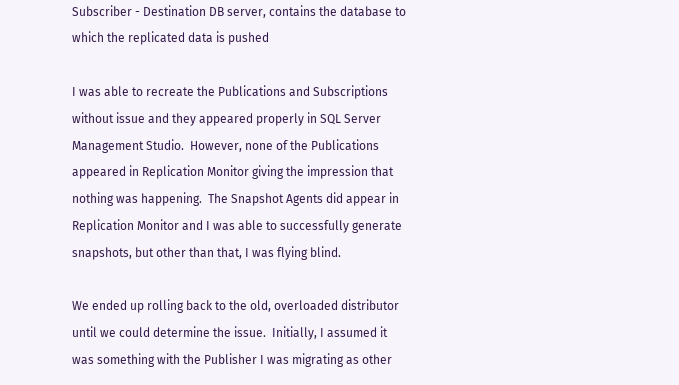Subscriber - Destination DB server, contains the database to which the replicated data is pushed

I was able to recreate the Publications and Subscriptions without issue and they appeared properly in SQL Server Management Studio.  However, none of the Publications appeared in Replication Monitor giving the impression that nothing was happening.  The Snapshot Agents did appear in Replication Monitor and I was able to successfully generate snapshots, but other than that, I was flying blind.

We ended up rolling back to the old, overloaded distributor until we could determine the issue.  Initially, I assumed it was something with the Publisher I was migrating as other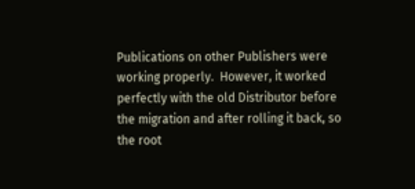Publications on other Publishers were working properly.  However, it worked perfectly with the old Distributor before the migration and after rolling it back, so the root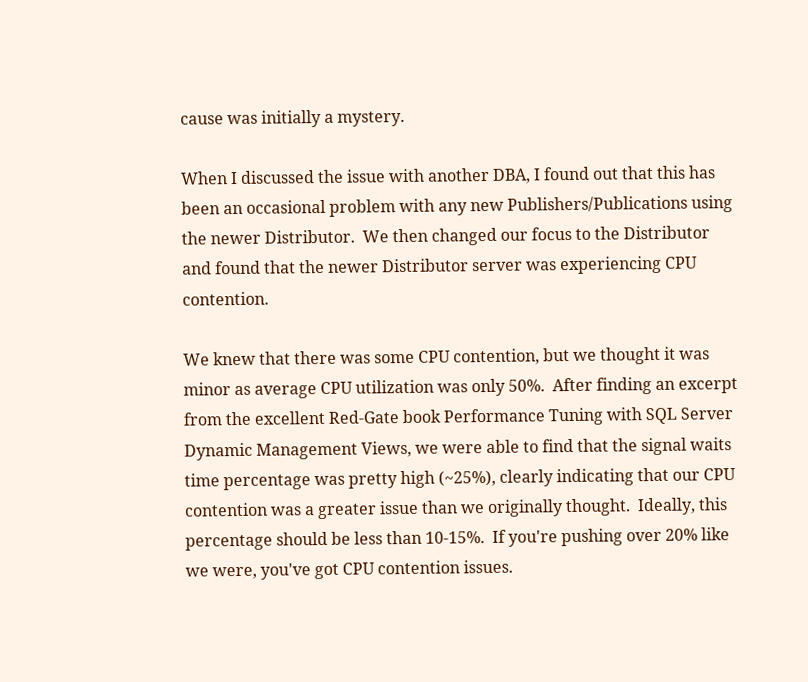cause was initially a mystery.

When I discussed the issue with another DBA, I found out that this has been an occasional problem with any new Publishers/Publications using the newer Distributor.  We then changed our focus to the Distributor and found that the newer Distributor server was experiencing CPU contention.

We knew that there was some CPU contention, but we thought it was minor as average CPU utilization was only 50%.  After finding an excerpt from the excellent Red-Gate book Performance Tuning with SQL Server Dynamic Management Views, we were able to find that the signal waits time percentage was pretty high (~25%), clearly indicating that our CPU contention was a greater issue than we originally thought.  Ideally, this percentage should be less than 10-15%.  If you're pushing over 20% like we were, you've got CPU contention issues.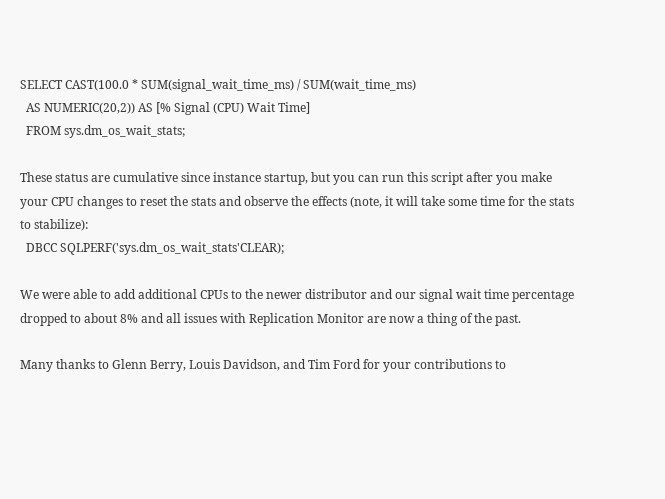SELECT CAST(100.0 * SUM(signal_wait_time_ms) / SUM(wait_time_ms)
  AS NUMERIC(20,2)) AS [% Signal (CPU) Wait Time]
  FROM sys.dm_os_wait_stats;

These status are cumulative since instance startup, but you can run this script after you make your CPU changes to reset the stats and observe the effects (note, it will take some time for the stats to stabilize):
  DBCC SQLPERF('sys.dm_os_wait_stats'CLEAR);

We were able to add additional CPUs to the newer distributor and our signal wait time percentage dropped to about 8% and all issues with Replication Monitor are now a thing of the past.

Many thanks to Glenn Berry, Louis Davidson, and Tim Ford for your contributions to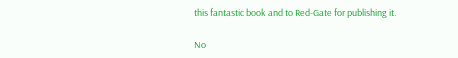this fantastic book and to Red-Gate for publishing it.

No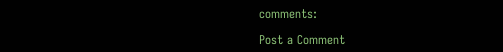comments:

Post a Comment